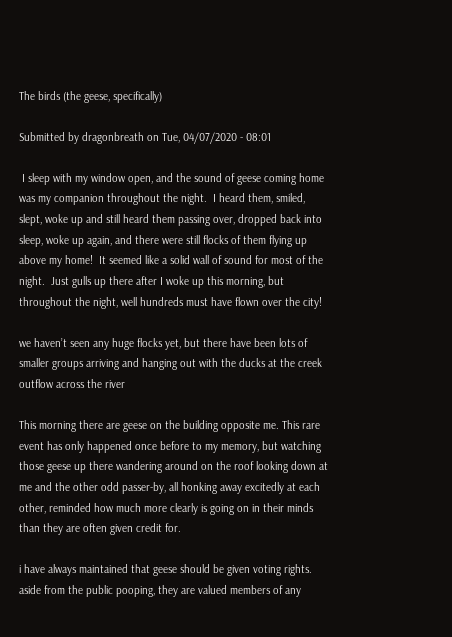The birds (the geese, specifically)

Submitted by dragonbreath on Tue, 04/07/2020 - 08:01

 I sleep with my window open, and the sound of geese coming home was my companion throughout the night.  I heard them, smiled, slept, woke up and still heard them passing over, dropped back into sleep, woke up again, and there were still flocks of them flying up above my home!  It seemed like a solid wall of sound for most of the night.  Just gulls up there after I woke up this morning, but throughout the night, well hundreds must have flown over the city!

we haven’t seen any huge flocks yet, but there have been lots of smaller groups arriving and hanging out with the ducks at the creek outflow across the river

This morning there are geese on the building opposite me. This rare event has only happened once before to my memory, but watching those geese up there wandering around on the roof looking down at me and the other odd passer-by, all honking away excitedly at each other, reminded how much more clearly is going on in their minds than they are often given credit for.

i have always maintained that geese should be given voting rights. aside from the public pooping, they are valued members of any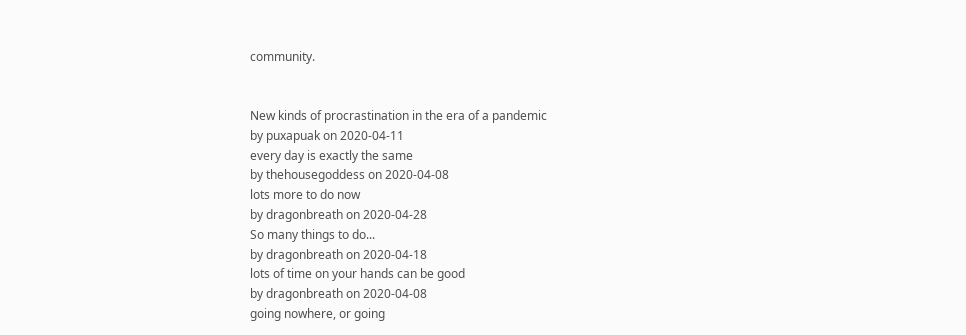community.


New kinds of procrastination in the era of a pandemic
by puxapuak on 2020-04-11
every day is exactly the same
by thehousegoddess on 2020-04-08
lots more to do now
by dragonbreath on 2020-04-28
So many things to do...
by dragonbreath on 2020-04-18
lots of time on your hands can be good
by dragonbreath on 2020-04-08
going nowhere, or going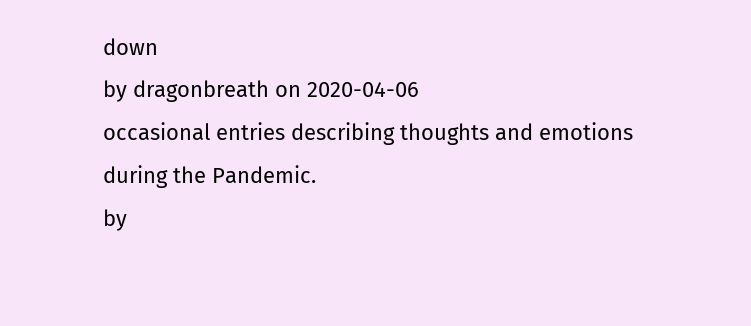down
by dragonbreath on 2020-04-06
occasional entries describing thoughts and emotions during the Pandemic.
by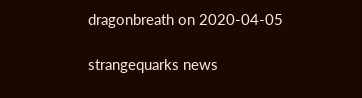dragonbreath on 2020-04-05

strangequarks news